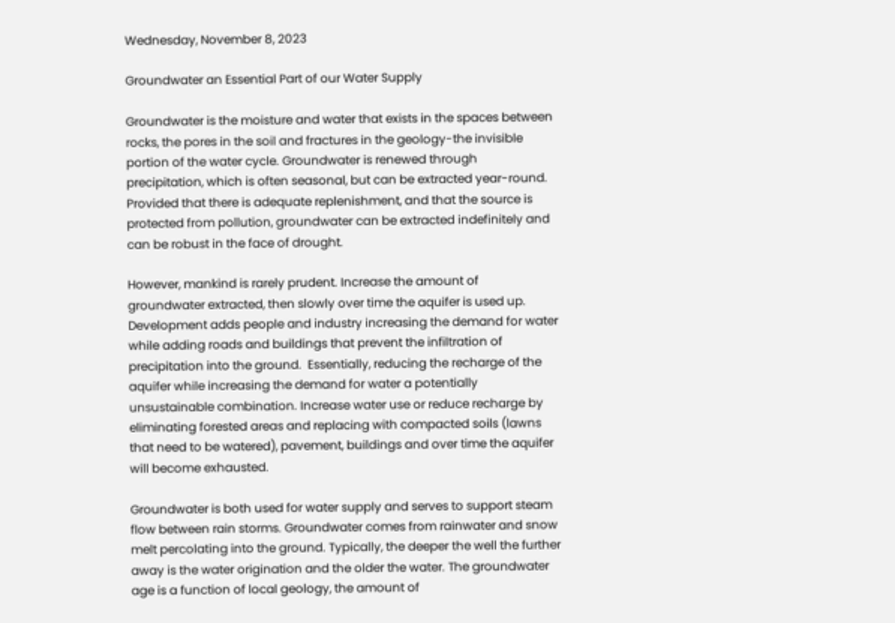Wednesday, November 8, 2023

Groundwater an Essential Part of our Water Supply

Groundwater is the moisture and water that exists in the spaces between rocks, the pores in the soil and fractures in the geology-the invisible portion of the water cycle. Groundwater is renewed through precipitation, which is often seasonal, but can be extracted year-round. Provided that there is adequate replenishment, and that the source is protected from pollution, groundwater can be extracted indefinitely and can be robust in the face of drought.

However, mankind is rarely prudent. Increase the amount of groundwater extracted, then slowly over time the aquifer is used up. Development adds people and industry increasing the demand for water while adding roads and buildings that prevent the infiltration of precipitation into the ground.  Essentially, reducing the recharge of the aquifer while increasing the demand for water a potentially unsustainable combination. Increase water use or reduce recharge by eliminating forested areas and replacing with compacted soils (lawns that need to be watered), pavement, buildings and over time the aquifer will become exhausted.

Groundwater is both used for water supply and serves to support steam flow between rain storms. Groundwater comes from rainwater and snow melt percolating into the ground. Typically, the deeper the well the further away is the water origination and the older the water. The groundwater age is a function of local geology, the amount of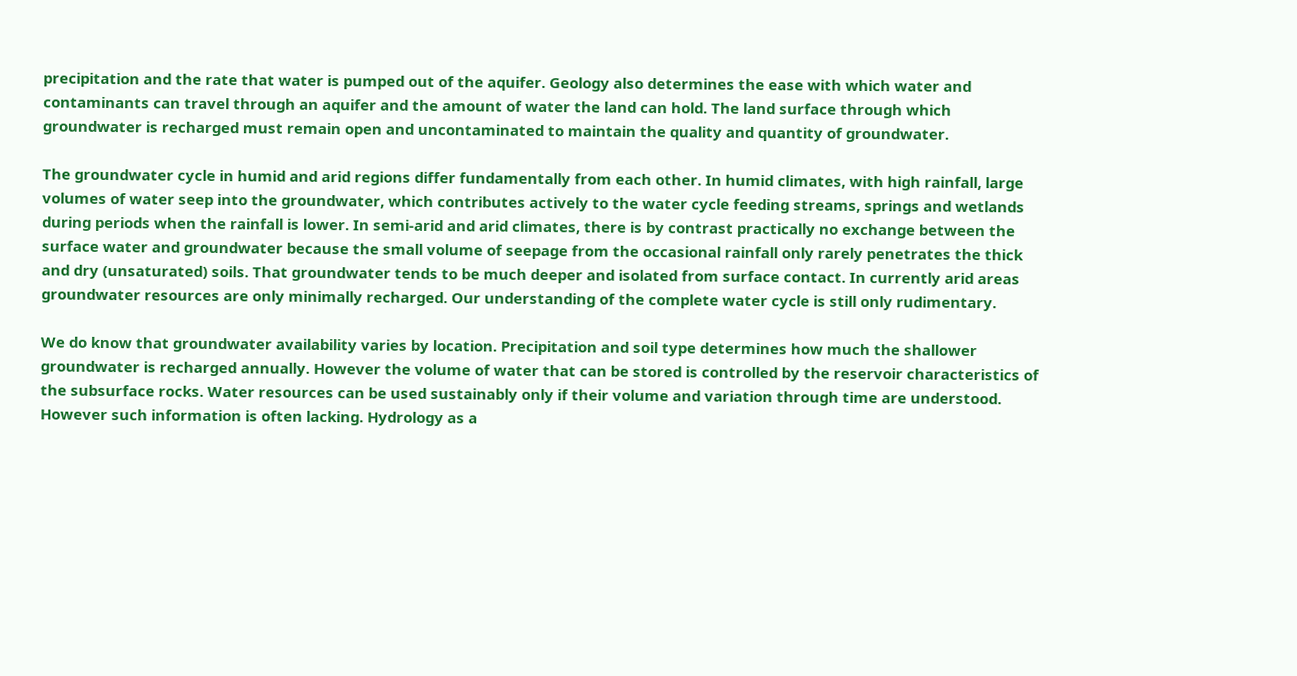precipitation and the rate that water is pumped out of the aquifer. Geology also determines the ease with which water and contaminants can travel through an aquifer and the amount of water the land can hold. The land surface through which groundwater is recharged must remain open and uncontaminated to maintain the quality and quantity of groundwater.

The groundwater cycle in humid and arid regions differ fundamentally from each other. In humid climates, with high rainfall, large volumes of water seep into the groundwater, which contributes actively to the water cycle feeding streams, springs and wetlands during periods when the rainfall is lower. In semi-arid and arid climates, there is by contrast practically no exchange between the surface water and groundwater because the small volume of seepage from the occasional rainfall only rarely penetrates the thick and dry (unsaturated) soils. That groundwater tends to be much deeper and isolated from surface contact. In currently arid areas groundwater resources are only minimally recharged. Our understanding of the complete water cycle is still only rudimentary.

We do know that groundwater availability varies by location. Precipitation and soil type determines how much the shallower groundwater is recharged annually. However the volume of water that can be stored is controlled by the reservoir characteristics of the subsurface rocks. Water resources can be used sustainably only if their volume and variation through time are understood. However such information is often lacking. Hydrology as a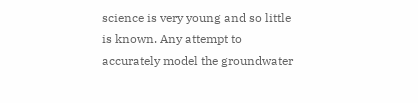science is very young and so little is known. Any attempt to accurately model the groundwater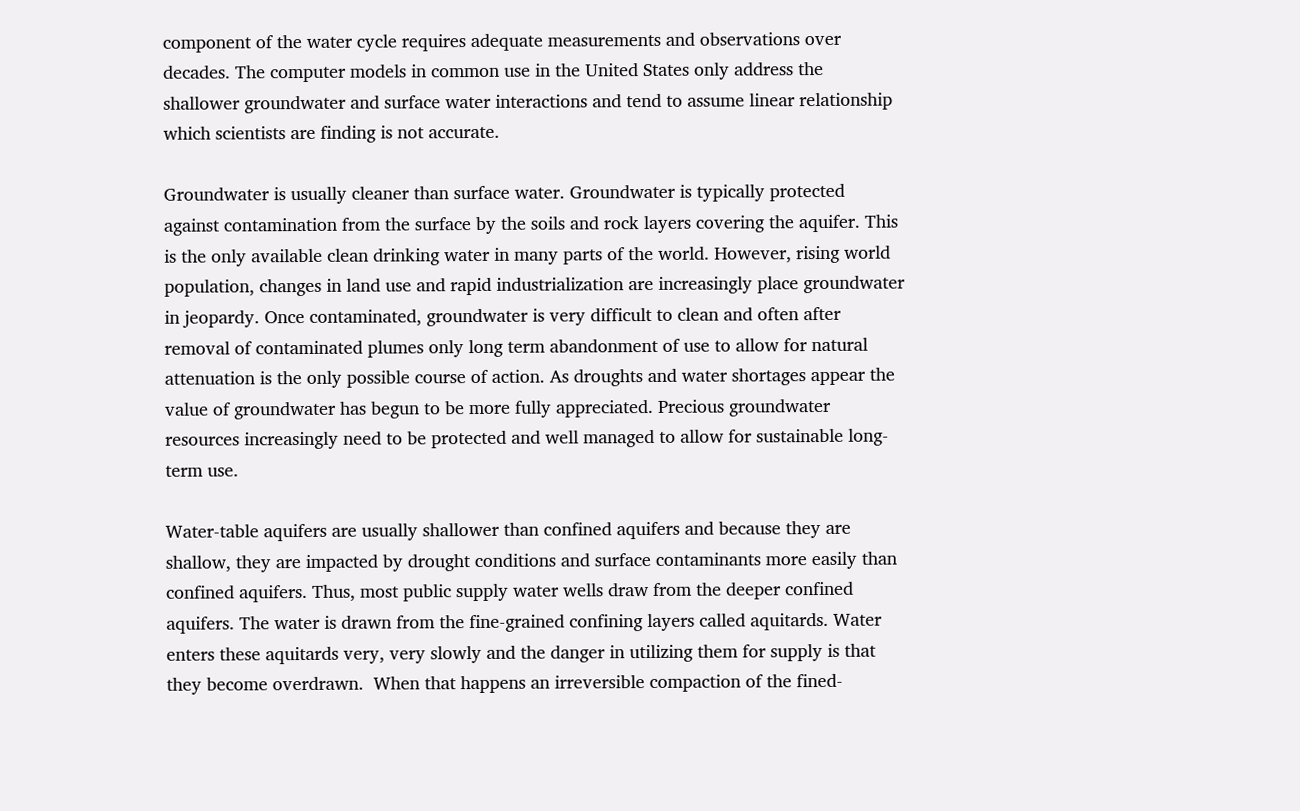component of the water cycle requires adequate measurements and observations over decades. The computer models in common use in the United States only address the shallower groundwater and surface water interactions and tend to assume linear relationship which scientists are finding is not accurate.

Groundwater is usually cleaner than surface water. Groundwater is typically protected against contamination from the surface by the soils and rock layers covering the aquifer. This is the only available clean drinking water in many parts of the world. However, rising world population, changes in land use and rapid industrialization are increasingly place groundwater in jeopardy. Once contaminated, groundwater is very difficult to clean and often after removal of contaminated plumes only long term abandonment of use to allow for natural attenuation is the only possible course of action. As droughts and water shortages appear the value of groundwater has begun to be more fully appreciated. Precious groundwater resources increasingly need to be protected and well managed to allow for sustainable long-term use.

Water-table aquifers are usually shallower than confined aquifers and because they are shallow, they are impacted by drought conditions and surface contaminants more easily than confined aquifers. Thus, most public supply water wells draw from the deeper confined aquifers. The water is drawn from the fine-grained confining layers called aquitards. Water enters these aquitards very, very slowly and the danger in utilizing them for supply is that they become overdrawn.  When that happens an irreversible compaction of the fined-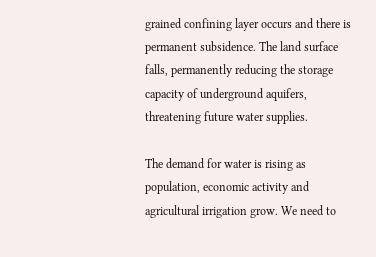grained confining layer occurs and there is permanent subsidence. The land surface falls, permanently reducing the storage capacity of underground aquifers, threatening future water supplies.

The demand for water is rising as population, economic activity and agricultural irrigation grow. We need to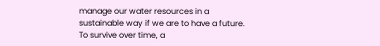manage our water resources in a sustainable way if we are to have a future. To survive over time, a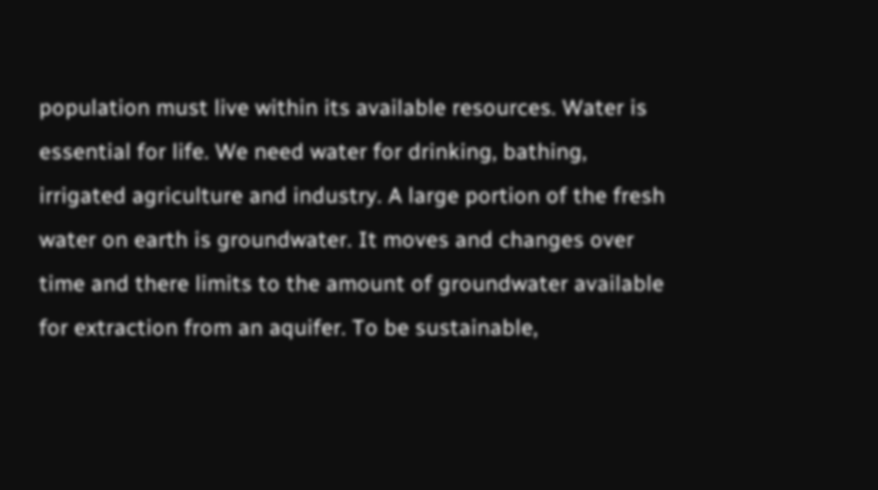population must live within its available resources. Water is essential for life. We need water for drinking, bathing, irrigated agriculture and industry. A large portion of the fresh water on earth is groundwater. It moves and changes over time and there limits to the amount of groundwater available for extraction from an aquifer. To be sustainable,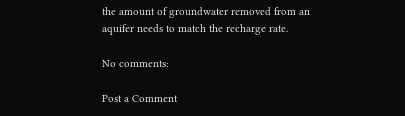the amount of groundwater removed from an aquifer needs to match the recharge rate.

No comments:

Post a Comment